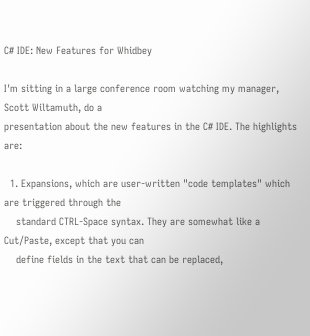C# IDE: New Features for Whidbey

I'm sitting in a large conference room watching my manager, Scott Wiltamuth, do a
presentation about the new features in the C# IDE. The highlights are:

  1. Expansions, which are user-written "code templates" which are triggered through the
    standard CTRL-Space syntax. They are somewhat like a Cut/Paste, except that you can
    define fields in the text that can be replaced,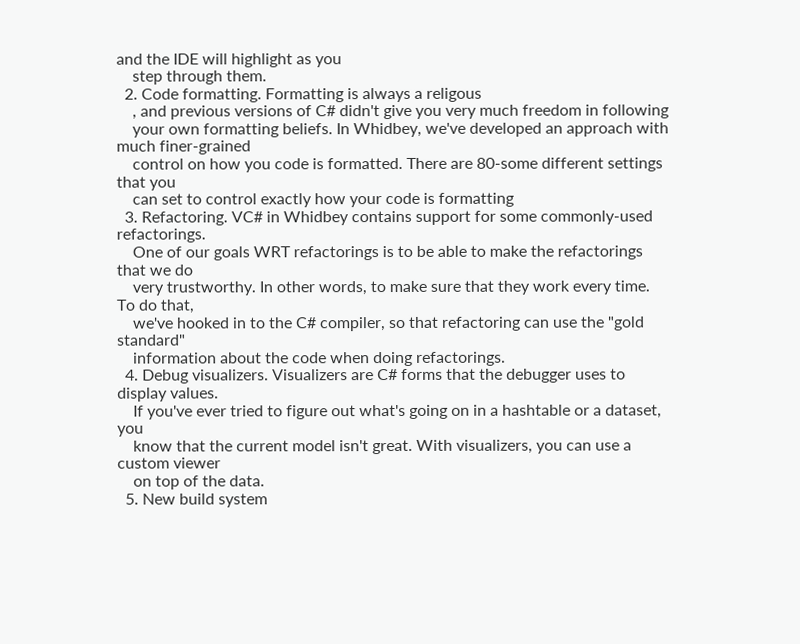and the IDE will highlight as you
    step through them.
  2. Code formatting. Formatting is always a religous
    , and previous versions of C# didn't give you very much freedom in following
    your own formatting beliefs. In Whidbey, we've developed an approach with much finer-grained
    control on how you code is formatted. There are 80-some different settings that you
    can set to control exactly how your code is formatting
  3. Refactoring. VC# in Whidbey contains support for some commonly-used refactorings.
    One of our goals WRT refactorings is to be able to make the refactorings that we do
    very trustworthy. In other words, to make sure that they work every time. To do that,
    we've hooked in to the C# compiler, so that refactoring can use the "gold standard"
    information about the code when doing refactorings.
  4. Debug visualizers. Visualizers are C# forms that the debugger uses to display values.
    If you've ever tried to figure out what's going on in a hashtable or a dataset, you
    know that the current model isn't great. With visualizers, you can use a custom viewer
    on top of the data.
  5. New build system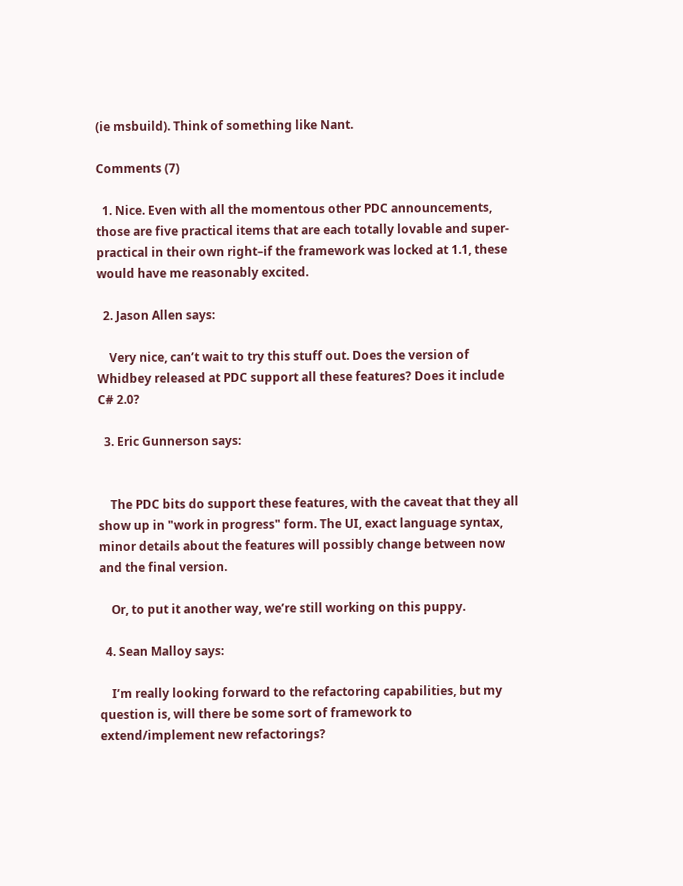(ie msbuild). Think of something like Nant.

Comments (7)

  1. Nice. Even with all the momentous other PDC announcements, those are five practical items that are each totally lovable and super-practical in their own right–if the framework was locked at 1.1, these would have me reasonably excited.

  2. Jason Allen says:

    Very nice, can’t wait to try this stuff out. Does the version of Whidbey released at PDC support all these features? Does it include C# 2.0?

  3. Eric Gunnerson says:


    The PDC bits do support these features, with the caveat that they all show up in "work in progress" form. The UI, exact language syntax, minor details about the features will possibly change between now and the final version.

    Or, to put it another way, we’re still working on this puppy.

  4. Sean Malloy says:

    I’m really looking forward to the refactoring capabilities, but my question is, will there be some sort of framework to extend/implement new refactorings?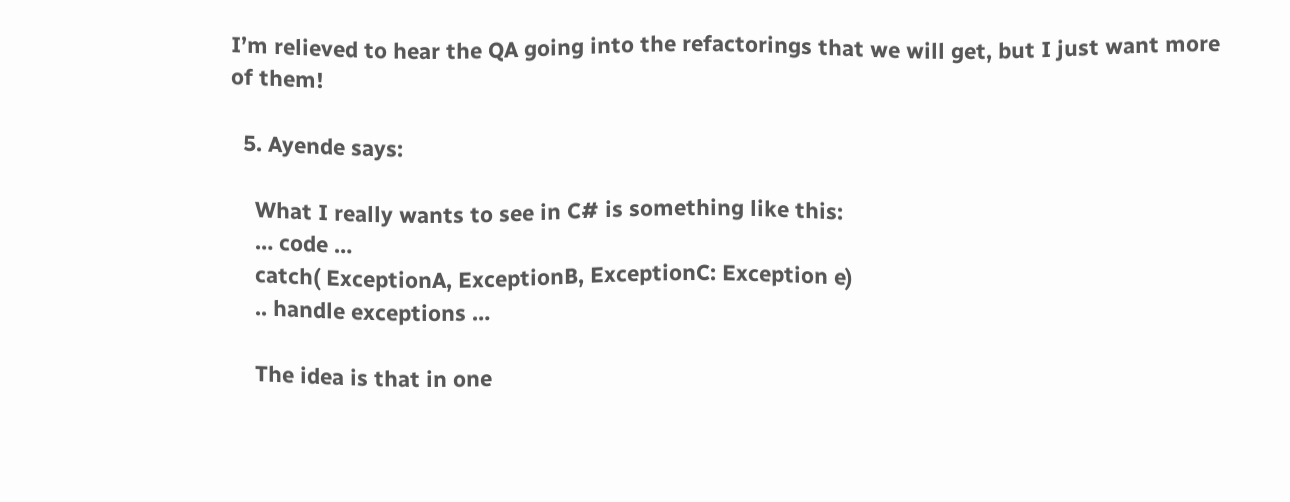I’m relieved to hear the QA going into the refactorings that we will get, but I just want more of them!

  5. Ayende says:

    What I really wants to see in C# is something like this:
    … code …
    catch( ExceptionA, ExceptionB, ExceptionC: Exception e)
    .. handle exceptions …

    The idea is that in one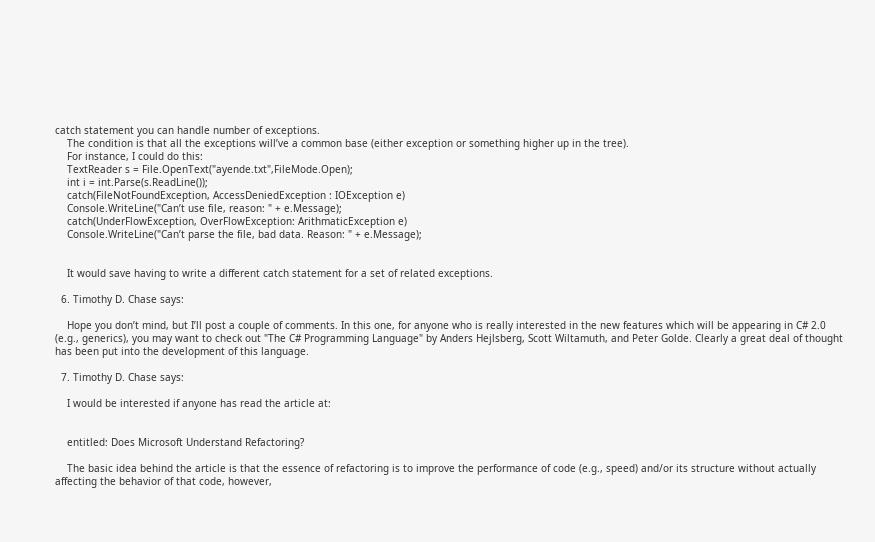catch statement you can handle number of exceptions.
    The condition is that all the exceptions will’ve a common base (either exception or something higher up in the tree).
    For instance, I could do this:
    TextReader s = File.OpenText("ayende.txt",FileMode.Open);
    int i = int.Parse(s.ReadLine());
    catch(FileNotFoundException, AccessDeniedException : IOException e)
    Console.WriteLine("Can’t use file, reason: " + e.Message);
    catch(UnderFlowException, OverFlowException: ArithmaticException e)
    Console.WriteLine("Can’t parse the file, bad data. Reason: " + e.Message);


    It would save having to write a different catch statement for a set of related exceptions.

  6. Timothy D. Chase says:

    Hope you don’t mind, but I’ll post a couple of comments. In this one, for anyone who is really interested in the new features which will be appearing in C# 2.0 (e.g., generics), you may want to check out "The C# Programming Language" by Anders Hejlsberg, Scott Wiltamuth, and Peter Golde. Clearly a great deal of thought has been put into the development of this language.

  7. Timothy D. Chase says:

    I would be interested if anyone has read the article at:


    entitled: Does Microsoft Understand Refactoring?

    The basic idea behind the article is that the essence of refactoring is to improve the performance of code (e.g., speed) and/or its structure without actually affecting the behavior of that code, however,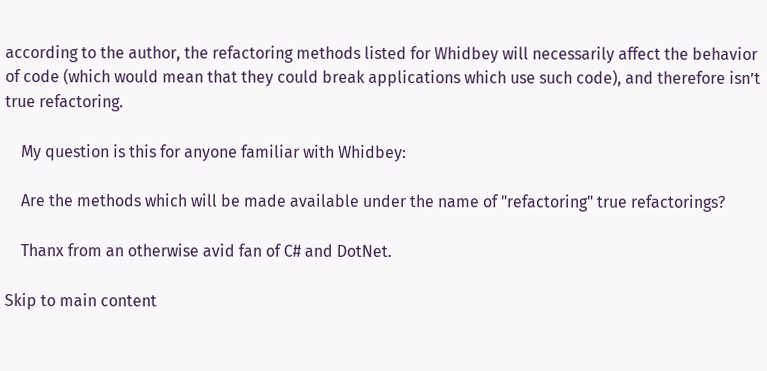according to the author, the refactoring methods listed for Whidbey will necessarily affect the behavior of code (which would mean that they could break applications which use such code), and therefore isn’t true refactoring.

    My question is this for anyone familiar with Whidbey:

    Are the methods which will be made available under the name of "refactoring" true refactorings?

    Thanx from an otherwise avid fan of C# and DotNet.

Skip to main content